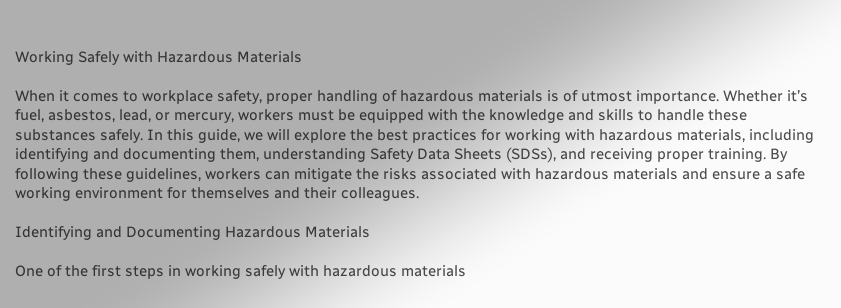Working Safely with Hazardous Materials

When it comes to workplace safety, proper handling of hazardous materials is of utmost importance. Whether it’s fuel, asbestos, lead, or mercury, workers must be equipped with the knowledge and skills to handle these substances safely. In this guide, we will explore the best practices for working with hazardous materials, including identifying and documenting them, understanding Safety Data Sheets (SDSs), and receiving proper training. By following these guidelines, workers can mitigate the risks associated with hazardous materials and ensure a safe working environment for themselves and their colleagues.

Identifying and Documenting Hazardous Materials

One of the first steps in working safely with hazardous materials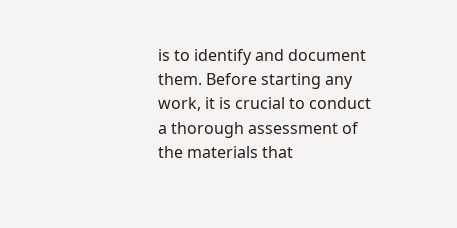is to identify and document them. Before starting any work, it is crucial to conduct a thorough assessment of the materials that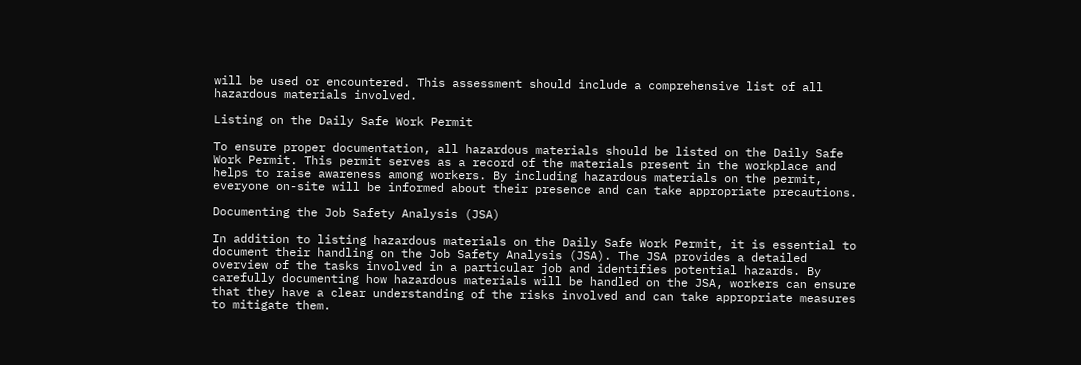will be used or encountered. This assessment should include a comprehensive list of all hazardous materials involved.

Listing on the Daily Safe Work Permit

To ensure proper documentation, all hazardous materials should be listed on the Daily Safe Work Permit. This permit serves as a record of the materials present in the workplace and helps to raise awareness among workers. By including hazardous materials on the permit, everyone on-site will be informed about their presence and can take appropriate precautions.

Documenting the Job Safety Analysis (JSA)

In addition to listing hazardous materials on the Daily Safe Work Permit, it is essential to document their handling on the Job Safety Analysis (JSA). The JSA provides a detailed overview of the tasks involved in a particular job and identifies potential hazards. By carefully documenting how hazardous materials will be handled on the JSA, workers can ensure that they have a clear understanding of the risks involved and can take appropriate measures to mitigate them.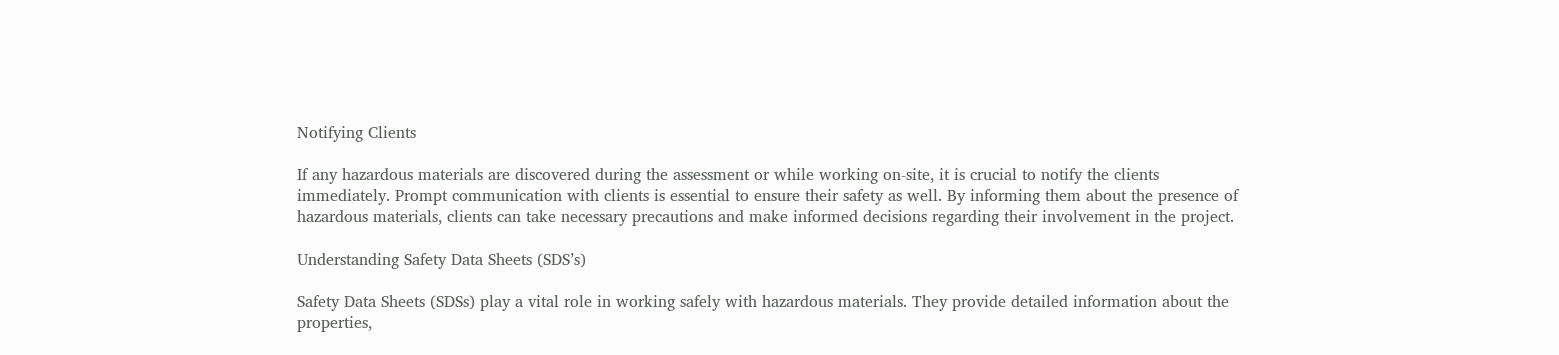Notifying Clients

If any hazardous materials are discovered during the assessment or while working on-site, it is crucial to notify the clients immediately. Prompt communication with clients is essential to ensure their safety as well. By informing them about the presence of hazardous materials, clients can take necessary precautions and make informed decisions regarding their involvement in the project.

Understanding Safety Data Sheets (SDS’s)

Safety Data Sheets (SDSs) play a vital role in working safely with hazardous materials. They provide detailed information about the properties,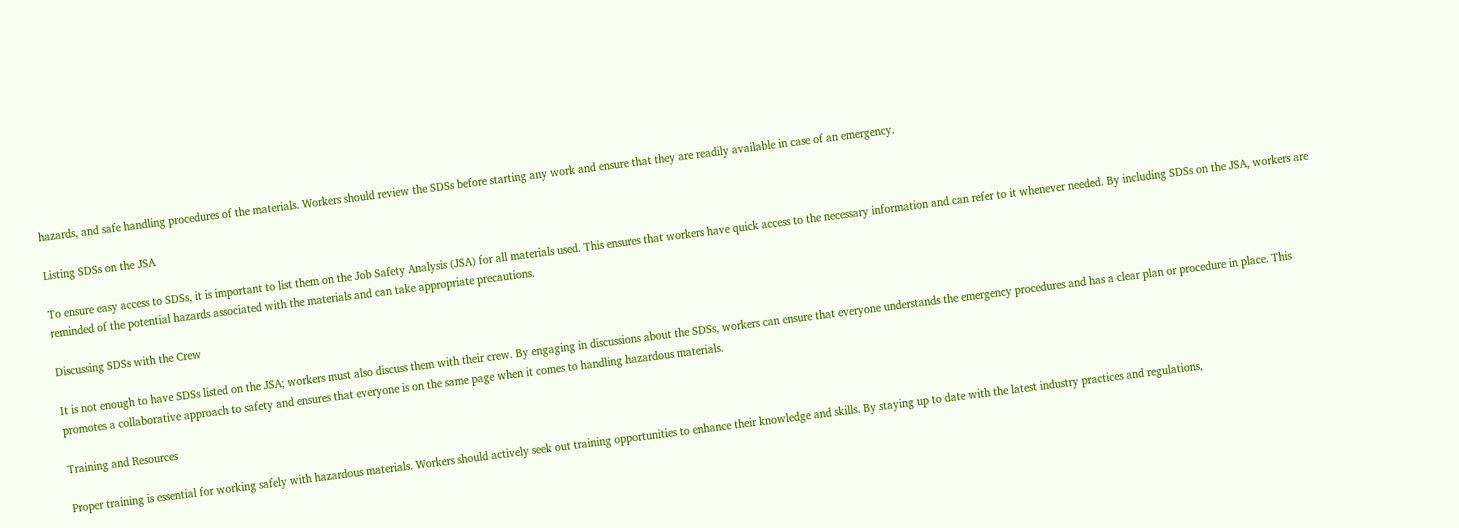hazards, and safe handling procedures of the materials. Workers should review the SDSs before starting any work and ensure that they are readily available in case of an emergency.

Listing SDSs on the JSA

To ensure easy access to SDSs, it is important to list them on the Job Safety Analysis (JSA) for all materials used. This ensures that workers have quick access to the necessary information and can refer to it whenever needed. By including SDSs on the JSA, workers are reminded of the potential hazards associated with the materials and can take appropriate precautions.

Discussing SDSs with the Crew

It is not enough to have SDSs listed on the JSA; workers must also discuss them with their crew. By engaging in discussions about the SDSs, workers can ensure that everyone understands the emergency procedures and has a clear plan or procedure in place. This promotes a collaborative approach to safety and ensures that everyone is on the same page when it comes to handling hazardous materials.

Training and Resources

Proper training is essential for working safely with hazardous materials. Workers should actively seek out training opportunities to enhance their knowledge and skills. By staying up to date with the latest industry practices and regulations,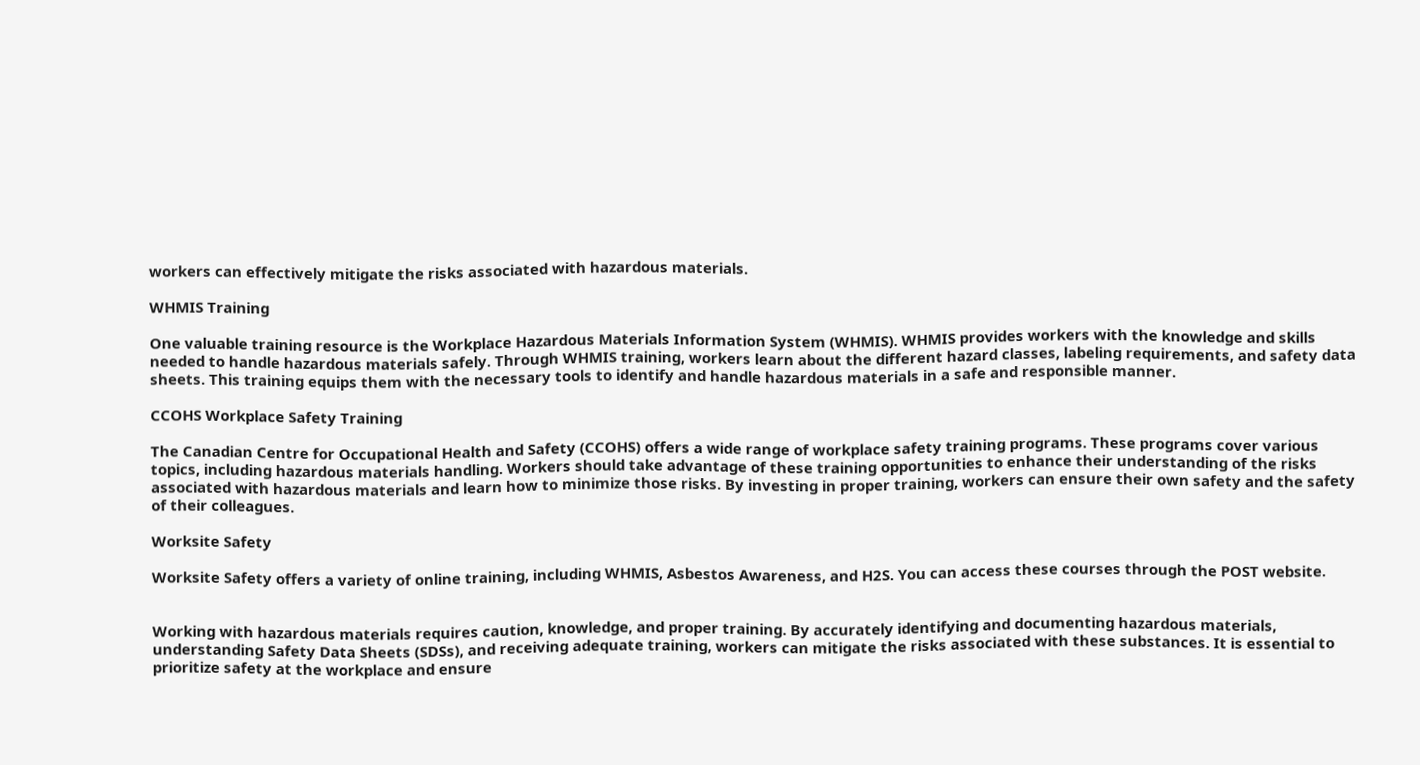workers can effectively mitigate the risks associated with hazardous materials.

WHMIS Training

One valuable training resource is the Workplace Hazardous Materials Information System (WHMIS). WHMIS provides workers with the knowledge and skills needed to handle hazardous materials safely. Through WHMIS training, workers learn about the different hazard classes, labeling requirements, and safety data sheets. This training equips them with the necessary tools to identify and handle hazardous materials in a safe and responsible manner.

CCOHS Workplace Safety Training

The Canadian Centre for Occupational Health and Safety (CCOHS) offers a wide range of workplace safety training programs. These programs cover various topics, including hazardous materials handling. Workers should take advantage of these training opportunities to enhance their understanding of the risks associated with hazardous materials and learn how to minimize those risks. By investing in proper training, workers can ensure their own safety and the safety of their colleagues.

Worksite Safety

Worksite Safety offers a variety of online training, including WHMIS, Asbestos Awareness, and H2S. You can access these courses through the POST website.


Working with hazardous materials requires caution, knowledge, and proper training. By accurately identifying and documenting hazardous materials, understanding Safety Data Sheets (SDSs), and receiving adequate training, workers can mitigate the risks associated with these substances. It is essential to prioritize safety at the workplace and ensure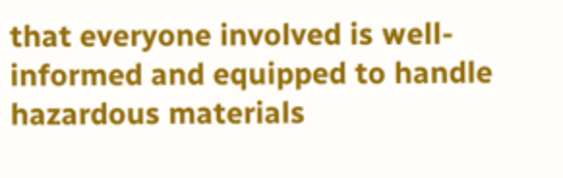that everyone involved is well-informed and equipped to handle hazardous materials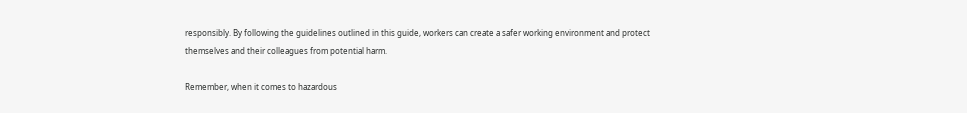responsibly. By following the guidelines outlined in this guide, workers can create a safer working environment and protect themselves and their colleagues from potential harm.

Remember, when it comes to hazardous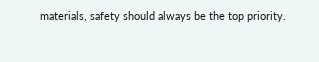materials, safety should always be the top priority.